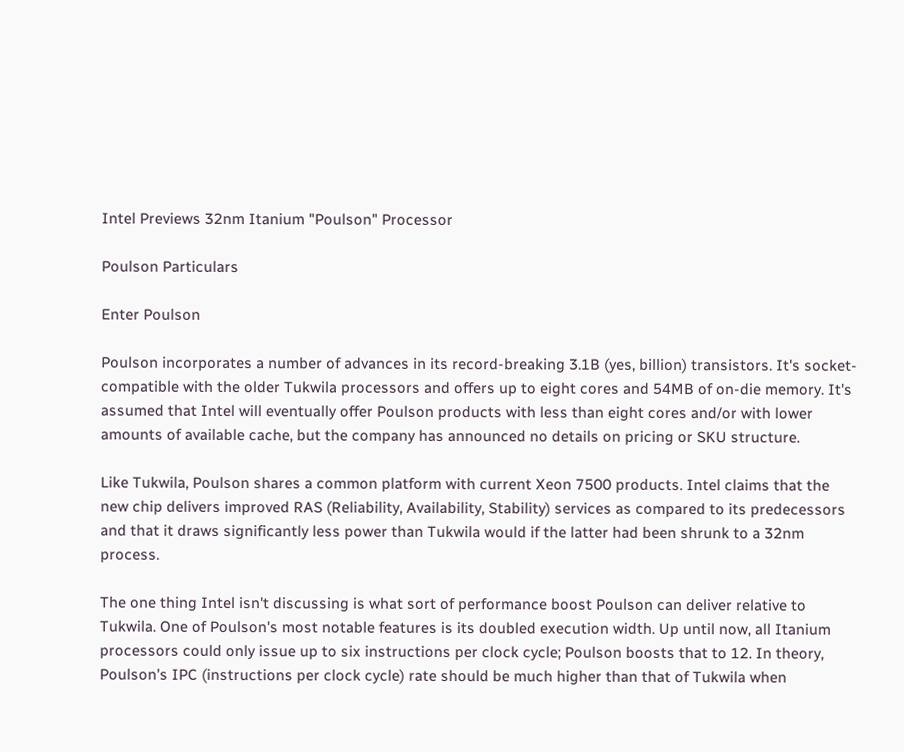Intel Previews 32nm Itanium "Poulson" Processor

Poulson Particulars

Enter Poulson

Poulson incorporates a number of advances in its record-breaking 3.1B (yes, billion) transistors. It's socket-compatible with the older Tukwila processors and offers up to eight cores and 54MB of on-die memory. It's assumed that Intel will eventually offer Poulson products with less than eight cores and/or with lower amounts of available cache, but the company has announced no details on pricing or SKU structure.

Like Tukwila, Poulson shares a common platform with current Xeon 7500 products. Intel claims that the new chip delivers improved RAS (Reliability, Availability, Stability) services as compared to its predecessors and that it draws significantly less power than Tukwila would if the latter had been shrunk to a 32nm process.

The one thing Intel isn't discussing is what sort of performance boost Poulson can deliver relative to Tukwila. One of Poulson's most notable features is its doubled execution width. Up until now, all Itanium processors could only issue up to six instructions per clock cycle; Poulson boosts that to 12. In theory, Poulson's IPC (instructions per clock cycle) rate should be much higher than that of Tukwila when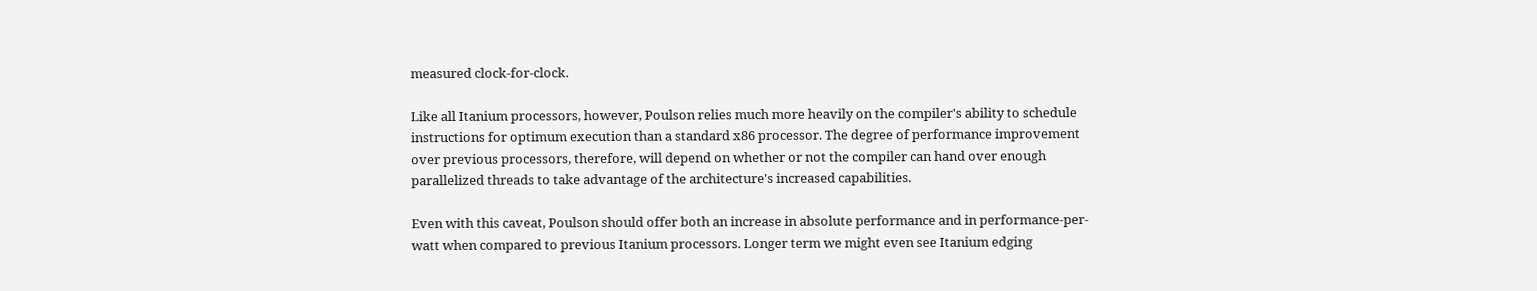measured clock-for-clock.

Like all Itanium processors, however, Poulson relies much more heavily on the compiler's ability to schedule instructions for optimum execution than a standard x86 processor. The degree of performance improvement over previous processors, therefore, will depend on whether or not the compiler can hand over enough parallelized threads to take advantage of the architecture's increased capabilities.

Even with this caveat, Poulson should offer both an increase in absolute performance and in performance-per-watt when compared to previous Itanium processors. Longer term we might even see Itanium edging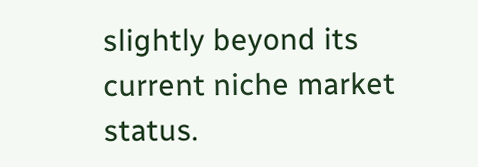slightly beyond its current niche market status.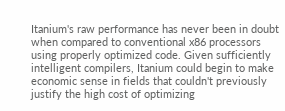Itanium's raw performance has never been in doubt when compared to conventional x86 processors using properly optimized code. Given sufficiently intelligent compilers, Itanium could begin to make economic sense in fields that couldn't previously justify the high cost of optimizing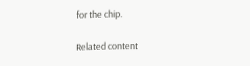for the chip.

Related content